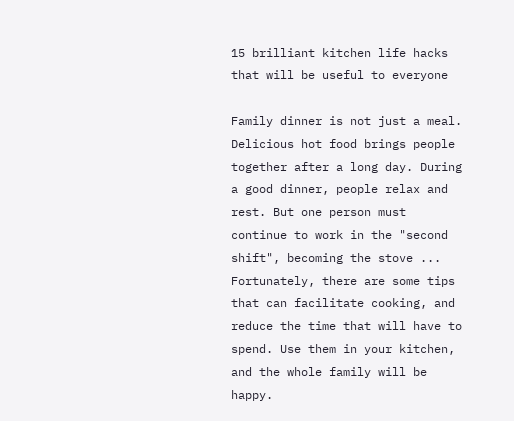15 brilliant kitchen life hacks that will be useful to everyone

Family dinner is not just a meal. Delicious hot food brings people together after a long day. During a good dinner, people relax and rest. But one person must continue to work in the "second shift", becoming the stove ... Fortunately, there are some tips that can facilitate cooking, and reduce the time that will have to spend. Use them in your kitchen, and the whole family will be happy.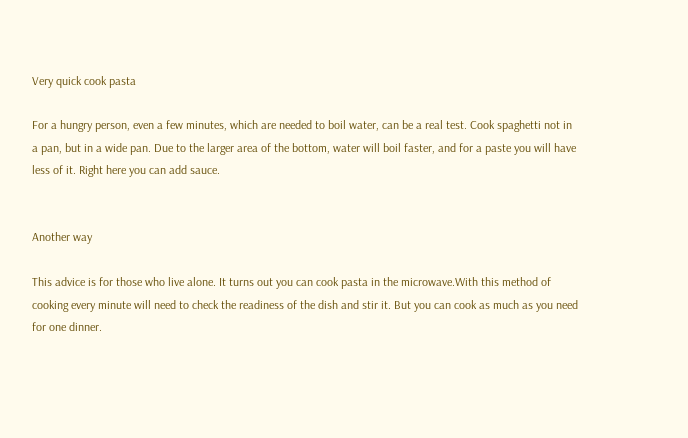Very quick cook pasta

For a hungry person, even a few minutes, which are needed to boil water, can be a real test. Cook spaghetti not in a pan, but in a wide pan. Due to the larger area of the bottom, water will boil faster, and for a paste you will have less of it. Right here you can add sauce.


Another way

This advice is for those who live alone. It turns out you can cook pasta in the microwave.With this method of cooking every minute will need to check the readiness of the dish and stir it. But you can cook as much as you need for one dinner.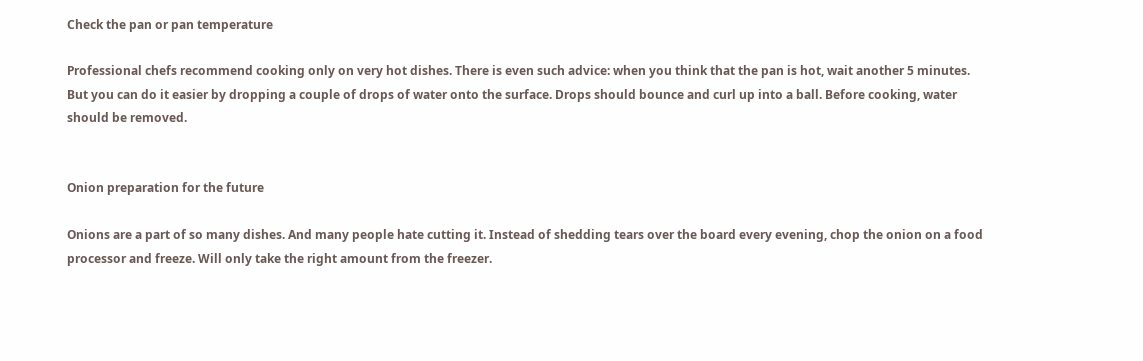Check the pan or pan temperature

Professional chefs recommend cooking only on very hot dishes. There is even such advice: when you think that the pan is hot, wait another 5 minutes. But you can do it easier by dropping a couple of drops of water onto the surface. Drops should bounce and curl up into a ball. Before cooking, water should be removed.


Onion preparation for the future

Onions are a part of so many dishes. And many people hate cutting it. Instead of shedding tears over the board every evening, chop the onion on a food processor and freeze. Will only take the right amount from the freezer.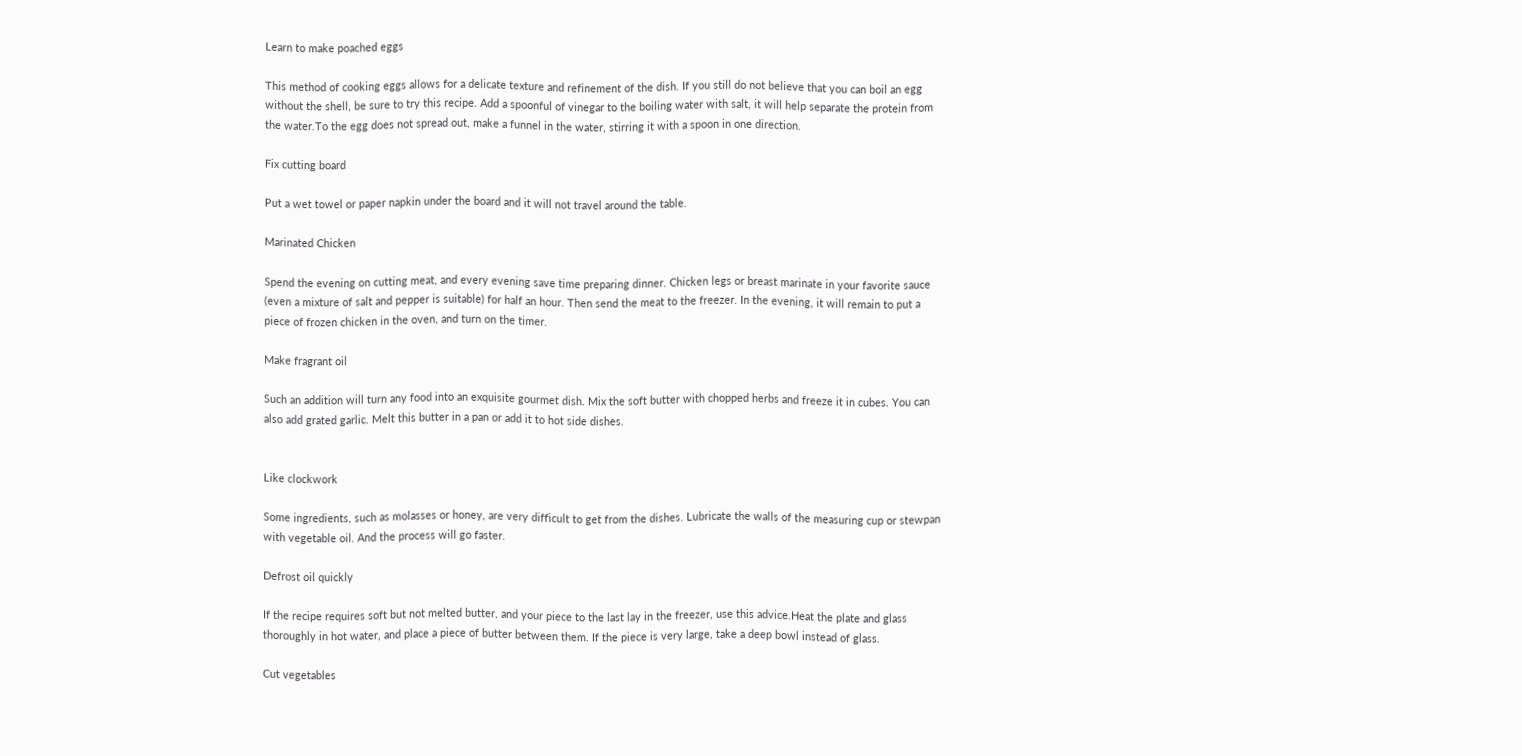Learn to make poached eggs

This method of cooking eggs allows for a delicate texture and refinement of the dish. If you still do not believe that you can boil an egg without the shell, be sure to try this recipe. Add a spoonful of vinegar to the boiling water with salt, it will help separate the protein from the water.To the egg does not spread out, make a funnel in the water, stirring it with a spoon in one direction.

Fix cutting board

Put a wet towel or paper napkin under the board and it will not travel around the table.

Marinated Chicken

Spend the evening on cutting meat, and every evening save time preparing dinner. Chicken legs or breast marinate in your favorite sauce (even a mixture of salt and pepper is suitable) for half an hour. Then send the meat to the freezer. In the evening, it will remain to put a piece of frozen chicken in the oven, and turn on the timer.

Make fragrant oil

Such an addition will turn any food into an exquisite gourmet dish. Mix the soft butter with chopped herbs and freeze it in cubes. You can also add grated garlic. Melt this butter in a pan or add it to hot side dishes.


Like clockwork

Some ingredients, such as molasses or honey, are very difficult to get from the dishes. Lubricate the walls of the measuring cup or stewpan with vegetable oil. And the process will go faster.

Defrost oil quickly

If the recipe requires soft but not melted butter, and your piece to the last lay in the freezer, use this advice.Heat the plate and glass thoroughly in hot water, and place a piece of butter between them. If the piece is very large, take a deep bowl instead of glass.

Cut vegetables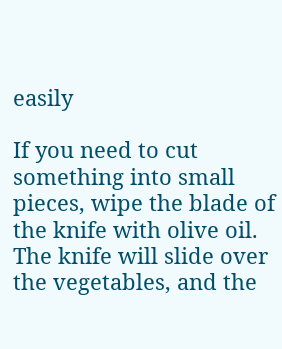easily

If you need to cut something into small pieces, wipe the blade of the knife with olive oil. The knife will slide over the vegetables, and the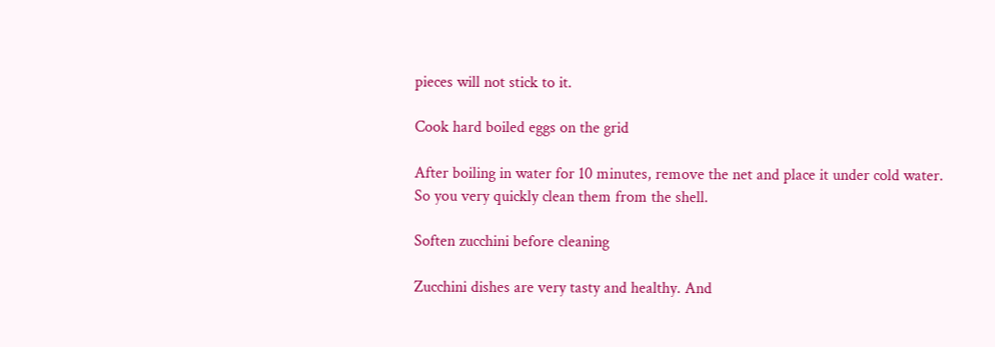pieces will not stick to it.

Cook hard boiled eggs on the grid

After boiling in water for 10 minutes, remove the net and place it under cold water. So you very quickly clean them from the shell.

Soften zucchini before cleaning

Zucchini dishes are very tasty and healthy. And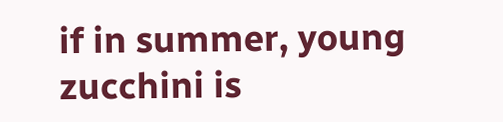if in summer, young zucchini is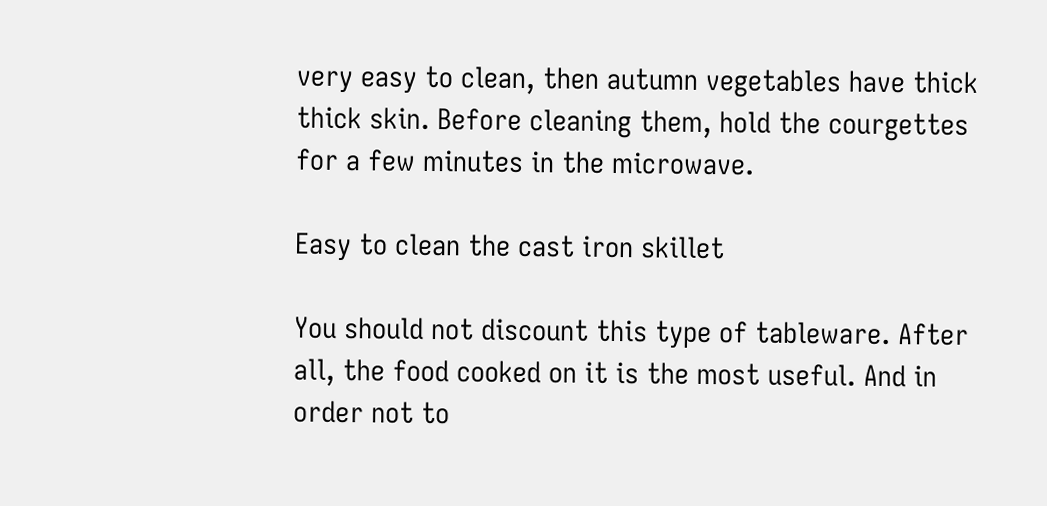very easy to clean, then autumn vegetables have thick thick skin. Before cleaning them, hold the courgettes for a few minutes in the microwave.

Easy to clean the cast iron skillet

You should not discount this type of tableware. After all, the food cooked on it is the most useful. And in order not to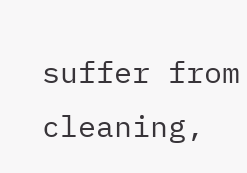suffer from cleaning,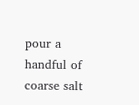pour a handful of coarse salt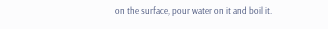on the surface, pour water on it and boil it.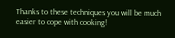Thanks to these techniques you will be much easier to cope with cooking!